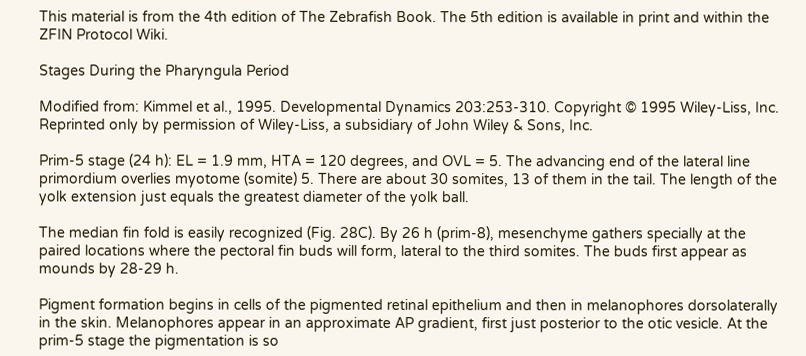This material is from the 4th edition of The Zebrafish Book. The 5th edition is available in print and within the ZFIN Protocol Wiki.

Stages During the Pharyngula Period

Modified from: Kimmel et al., 1995. Developmental Dynamics 203:253-310. Copyright © 1995 Wiley-Liss, Inc. Reprinted only by permission of Wiley-Liss, a subsidiary of John Wiley & Sons, Inc.

Prim-5 stage (24 h): EL = 1.9 mm, HTA = 120 degrees, and OVL = 5. The advancing end of the lateral line primordium overlies myotome (somite) 5. There are about 30 somites, 13 of them in the tail. The length of the yolk extension just equals the greatest diameter of the yolk ball.

The median fin fold is easily recognized (Fig. 28C). By 26 h (prim-8), mesenchyme gathers specially at the paired locations where the pectoral fin buds will form, lateral to the third somites. The buds first appear as mounds by 28-29 h.

Pigment formation begins in cells of the pigmented retinal epithelium and then in melanophores dorsolaterally in the skin. Melanophores appear in an approximate AP gradient, first just posterior to the otic vesicle. At the prim-5 stage the pigmentation is so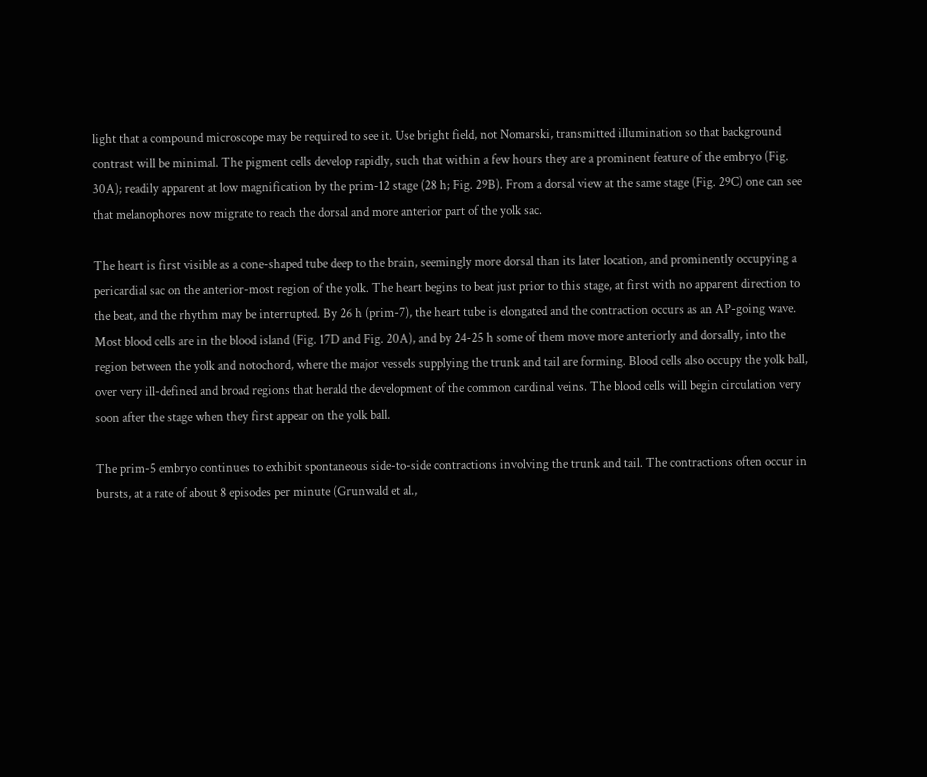light that a compound microscope may be required to see it. Use bright field, not Nomarski, transmitted illumination so that background contrast will be minimal. The pigment cells develop rapidly, such that within a few hours they are a prominent feature of the embryo (Fig. 30A); readily apparent at low magnification by the prim-12 stage (28 h; Fig. 29B). From a dorsal view at the same stage (Fig. 29C) one can see that melanophores now migrate to reach the dorsal and more anterior part of the yolk sac.

The heart is first visible as a cone-shaped tube deep to the brain, seemingly more dorsal than its later location, and prominently occupying a pericardial sac on the anterior-most region of the yolk. The heart begins to beat just prior to this stage, at first with no apparent direction to the beat, and the rhythm may be interrupted. By 26 h (prim-7), the heart tube is elongated and the contraction occurs as an AP-going wave. Most blood cells are in the blood island (Fig. 17D and Fig. 20A), and by 24-25 h some of them move more anteriorly and dorsally, into the region between the yolk and notochord, where the major vessels supplying the trunk and tail are forming. Blood cells also occupy the yolk ball, over very ill-defined and broad regions that herald the development of the common cardinal veins. The blood cells will begin circulation very soon after the stage when they first appear on the yolk ball.

The prim-5 embryo continues to exhibit spontaneous side-to-side contractions involving the trunk and tail. The contractions often occur in bursts, at a rate of about 8 episodes per minute (Grunwald et al.,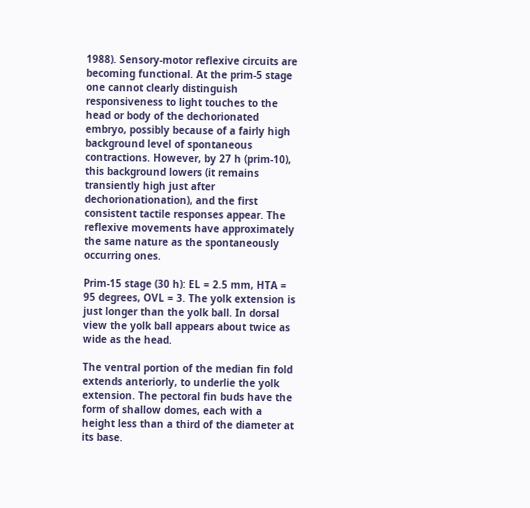1988). Sensory-motor reflexive circuits are becoming functional. At the prim-5 stage one cannot clearly distinguish responsiveness to light touches to the head or body of the dechorionated embryo, possibly because of a fairly high background level of spontaneous contractions. However, by 27 h (prim-10), this background lowers (it remains transiently high just after dechorionationation), and the first consistent tactile responses appear. The reflexive movements have approximately the same nature as the spontaneously occurring ones.

Prim-15 stage (30 h): EL = 2.5 mm, HTA = 95 degrees, OVL = 3. The yolk extension is just longer than the yolk ball. In dorsal view the yolk ball appears about twice as wide as the head.

The ventral portion of the median fin fold extends anteriorly, to underlie the yolk extension. The pectoral fin buds have the form of shallow domes, each with a height less than a third of the diameter at its base.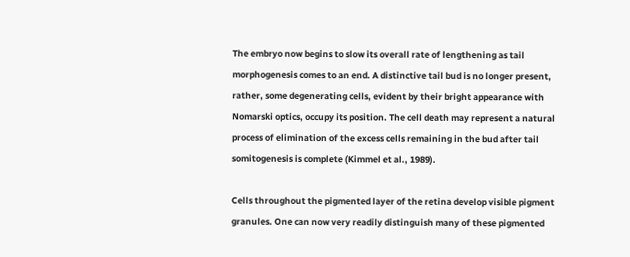The embryo now begins to slow its overall rate of lengthening as tail morphogenesis comes to an end. A distinctive tail bud is no longer present, rather, some degenerating cells, evident by their bright appearance with Nomarski optics, occupy its position. The cell death may represent a natural process of elimination of the excess cells remaining in the bud after tail somitogenesis is complete (Kimmel et al., 1989).

Cells throughout the pigmented layer of the retina develop visible pigment granules. One can now very readily distinguish many of these pigmented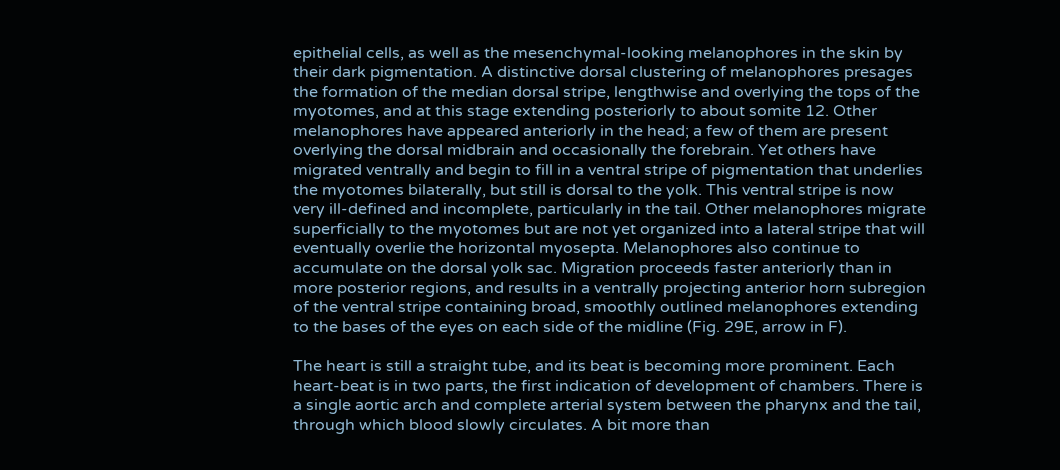epithelial cells, as well as the mesenchymal-looking melanophores in the skin by their dark pigmentation. A distinctive dorsal clustering of melanophores presages the formation of the median dorsal stripe, lengthwise and overlying the tops of the myotomes, and at this stage extending posteriorly to about somite 12. Other melanophores have appeared anteriorly in the head; a few of them are present overlying the dorsal midbrain and occasionally the forebrain. Yet others have migrated ventrally and begin to fill in a ventral stripe of pigmentation that underlies the myotomes bilaterally, but still is dorsal to the yolk. This ventral stripe is now very ill-defined and incomplete, particularly in the tail. Other melanophores migrate superficially to the myotomes but are not yet organized into a lateral stripe that will eventually overlie the horizontal myosepta. Melanophores also continue to accumulate on the dorsal yolk sac. Migration proceeds faster anteriorly than in more posterior regions, and results in a ventrally projecting anterior horn subregion of the ventral stripe containing broad, smoothly outlined melanophores extending to the bases of the eyes on each side of the midline (Fig. 29E, arrow in F).

The heart is still a straight tube, and its beat is becoming more prominent. Each heart-beat is in two parts, the first indication of development of chambers. There is a single aortic arch and complete arterial system between the pharynx and the tail, through which blood slowly circulates. A bit more than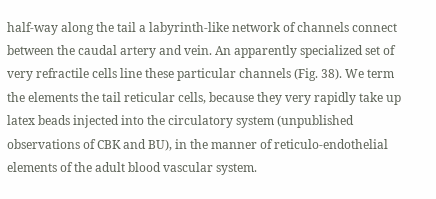half-way along the tail a labyrinth-like network of channels connect between the caudal artery and vein. An apparently specialized set of very refractile cells line these particular channels (Fig. 38). We term the elements the tail reticular cells, because they very rapidly take up latex beads injected into the circulatory system (unpublished observations of CBK and BU), in the manner of reticulo-endothelial elements of the adult blood vascular system.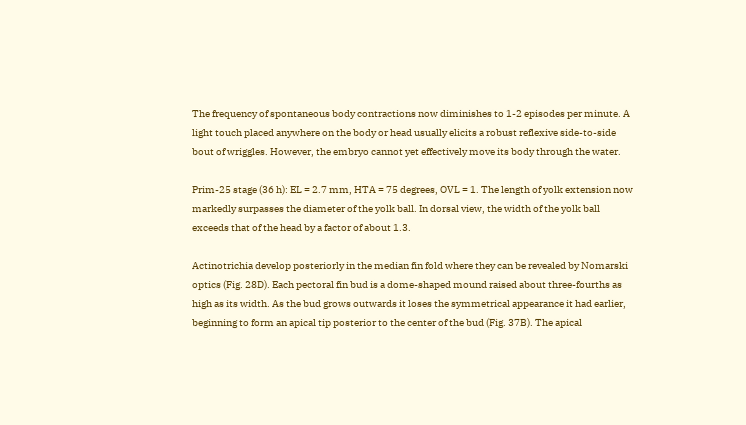The frequency of spontaneous body contractions now diminishes to 1-2 episodes per minute. A light touch placed anywhere on the body or head usually elicits a robust reflexive side-to-side bout of wriggles. However, the embryo cannot yet effectively move its body through the water.

Prim-25 stage (36 h): EL = 2.7 mm, HTA = 75 degrees, OVL = 1. The length of yolk extension now markedly surpasses the diameter of the yolk ball. In dorsal view, the width of the yolk ball exceeds that of the head by a factor of about 1.3.

Actinotrichia develop posteriorly in the median fin fold where they can be revealed by Nomarski optics (Fig. 28D). Each pectoral fin bud is a dome-shaped mound raised about three-fourths as high as its width. As the bud grows outwards it loses the symmetrical appearance it had earlier, beginning to form an apical tip posterior to the center of the bud (Fig. 37B). The apical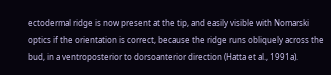ectodermal ridge is now present at the tip, and easily visible with Nomarski optics if the orientation is correct, because the ridge runs obliquely across the bud, in a ventroposterior to dorsoanterior direction (Hatta et al., 1991a).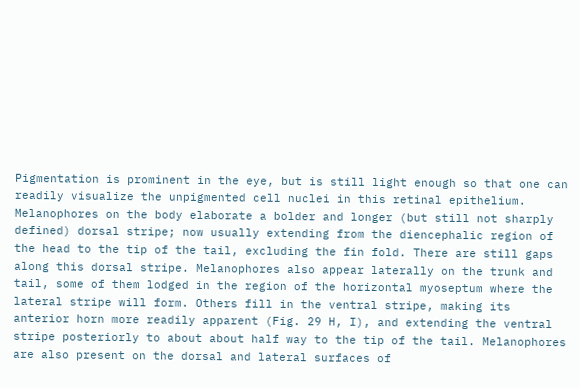Pigmentation is prominent in the eye, but is still light enough so that one can readily visualize the unpigmented cell nuclei in this retinal epithelium. Melanophores on the body elaborate a bolder and longer (but still not sharply defined) dorsal stripe; now usually extending from the diencephalic region of the head to the tip of the tail, excluding the fin fold. There are still gaps along this dorsal stripe. Melanophores also appear laterally on the trunk and tail, some of them lodged in the region of the horizontal myoseptum where the lateral stripe will form. Others fill in the ventral stripe, making its anterior horn more readily apparent (Fig. 29 H, I), and extending the ventral stripe posteriorly to about about half way to the tip of the tail. Melanophores are also present on the dorsal and lateral surfaces of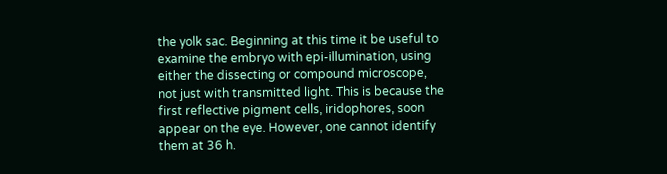the yolk sac. Beginning at this time it be useful to examine the embryo with epi-illumination, using either the dissecting or compound microscope, not just with transmitted light. This is because the first reflective pigment cells, iridophores, soon appear on the eye. However, one cannot identify them at 36 h.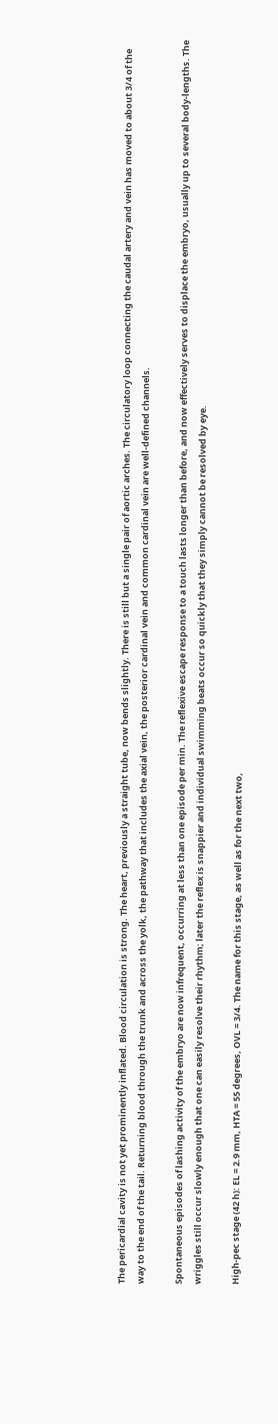The pericardial cavity is not yet prominently inflated. Blood circulation is strong. The heart, previously a straight tube, now bends slightly. There is still but a single pair of aortic arches. The circulatory loop connecting the caudal artery and vein has moved to about 3/4 of the way to the end of the tail. Returning blood through the trunk and across the yolk, the pathway that includes the axial vein, the posterior cardinal vein and common cardinal vein are well-defined channels.

Spontaneous episodes of lashing activity of the embryo are now infrequent, occurring at less than one episode per min. The reflexive escape response to a touch lasts longer than before, and now effectively serves to displace the embryo, usually up to several body-lengths. The wriggles still occur slowly enough that one can easily resolve their rhythm; later the reflex is snappier and individual swimming beats occur so quickly that they simply cannot be resolved by eye.

High-pec stage (42 h): EL = 2.9 mm, HTA = 55 degrees, OVL = 3/4. The name for this stage, as well as for the next two,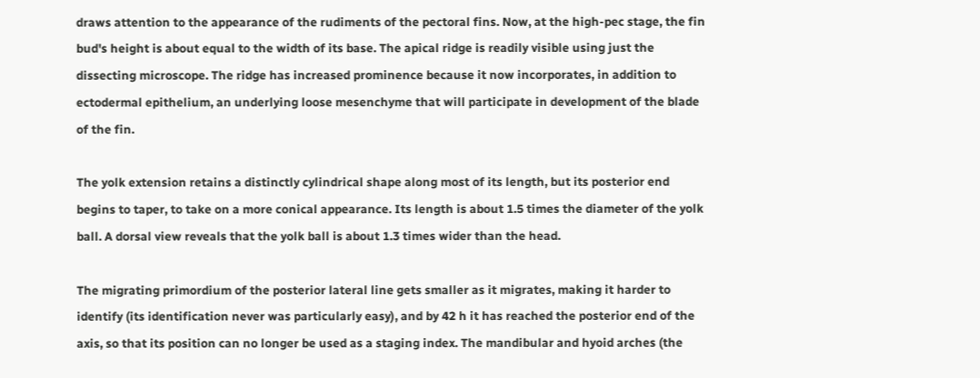draws attention to the appearance of the rudiments of the pectoral fins. Now, at the high-pec stage, the fin bud's height is about equal to the width of its base. The apical ridge is readily visible using just the dissecting microscope. The ridge has increased prominence because it now incorporates, in addition to ectodermal epithelium, an underlying loose mesenchyme that will participate in development of the blade of the fin.

The yolk extension retains a distinctly cylindrical shape along most of its length, but its posterior end begins to taper, to take on a more conical appearance. Its length is about 1.5 times the diameter of the yolk ball. A dorsal view reveals that the yolk ball is about 1.3 times wider than the head.

The migrating primordium of the posterior lateral line gets smaller as it migrates, making it harder to identify (its identification never was particularly easy), and by 42 h it has reached the posterior end of the axis, so that its position can no longer be used as a staging index. The mandibular and hyoid arches (the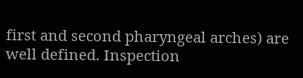first and second pharyngeal arches) are well defined. Inspection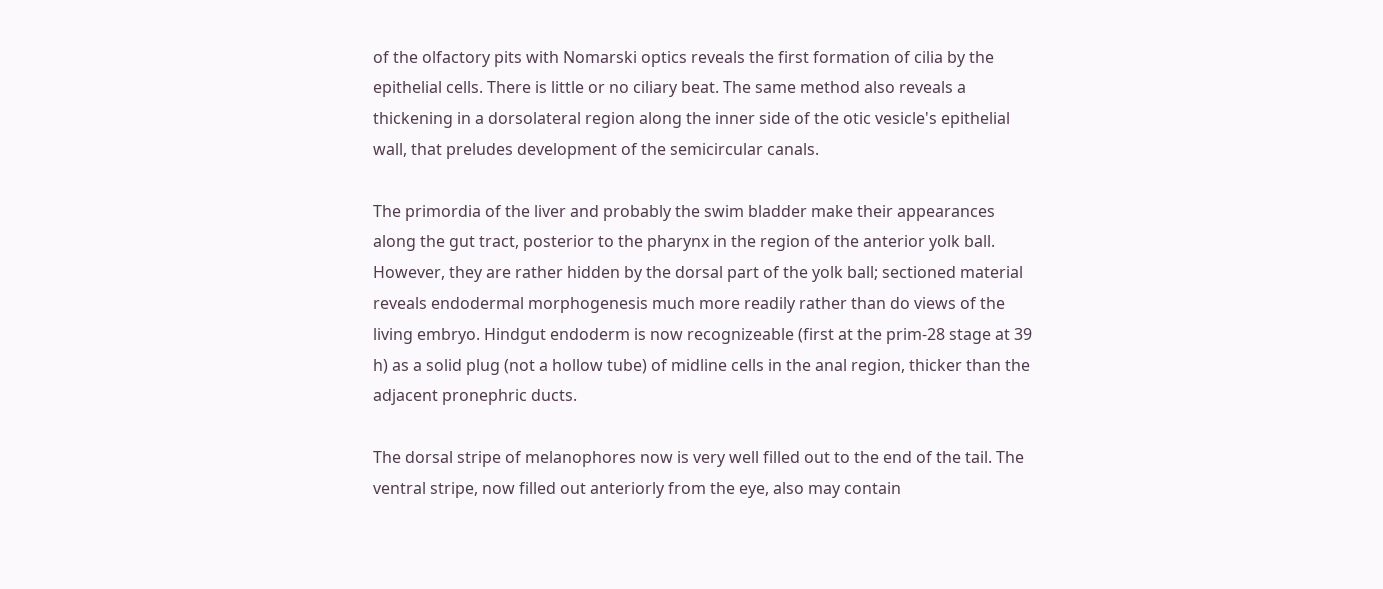of the olfactory pits with Nomarski optics reveals the first formation of cilia by the epithelial cells. There is little or no ciliary beat. The same method also reveals a thickening in a dorsolateral region along the inner side of the otic vesicle's epithelial wall, that preludes development of the semicircular canals.

The primordia of the liver and probably the swim bladder make their appearances along the gut tract, posterior to the pharynx in the region of the anterior yolk ball. However, they are rather hidden by the dorsal part of the yolk ball; sectioned material reveals endodermal morphogenesis much more readily rather than do views of the living embryo. Hindgut endoderm is now recognizeable (first at the prim-28 stage at 39 h) as a solid plug (not a hollow tube) of midline cells in the anal region, thicker than the adjacent pronephric ducts.

The dorsal stripe of melanophores now is very well filled out to the end of the tail. The ventral stripe, now filled out anteriorly from the eye, also may contain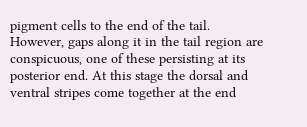pigment cells to the end of the tail. However, gaps along it in the tail region are conspicuous, one of these persisting at its posterior end. At this stage the dorsal and ventral stripes come together at the end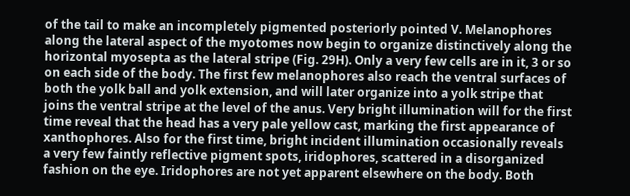of the tail to make an incompletely pigmented posteriorly pointed V. Melanophores along the lateral aspect of the myotomes now begin to organize distinctively along the horizontal myosepta as the lateral stripe (Fig. 29H). Only a very few cells are in it, 3 or so on each side of the body. The first few melanophores also reach the ventral surfaces of both the yolk ball and yolk extension, and will later organize into a yolk stripe that joins the ventral stripe at the level of the anus. Very bright illumination will for the first time reveal that the head has a very pale yellow cast, marking the first appearance of xanthophores. Also for the first time, bright incident illumination occasionally reveals a very few faintly reflective pigment spots, iridophores, scattered in a disorganized fashion on the eye. Iridophores are not yet apparent elsewhere on the body. Both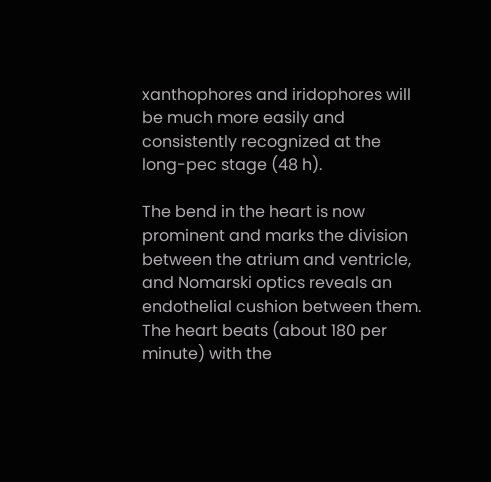xanthophores and iridophores will be much more easily and consistently recognized at the long-pec stage (48 h).

The bend in the heart is now prominent and marks the division between the atrium and ventricle, and Nomarski optics reveals an endothelial cushion between them. The heart beats (about 180 per minute) with the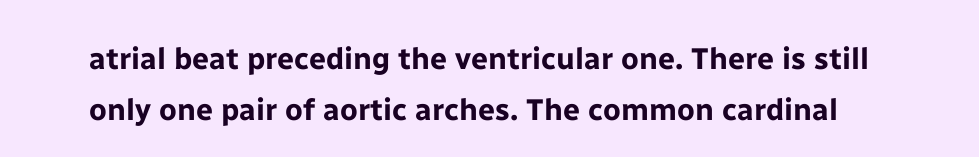atrial beat preceding the ventricular one. There is still only one pair of aortic arches. The common cardinal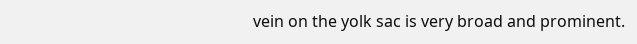vein on the yolk sac is very broad and prominent.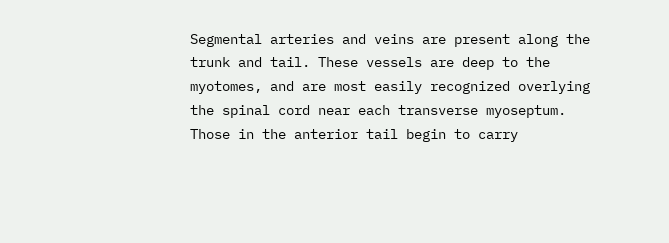Segmental arteries and veins are present along the trunk and tail. These vessels are deep to the myotomes, and are most easily recognized overlying the spinal cord near each transverse myoseptum. Those in the anterior tail begin to carry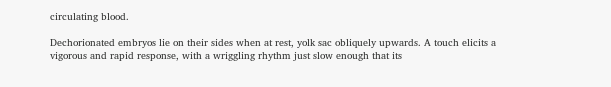circulating blood.

Dechorionated embryos lie on their sides when at rest, yolk sac obliquely upwards. A touch elicits a vigorous and rapid response, with a wriggling rhythm just slow enough that its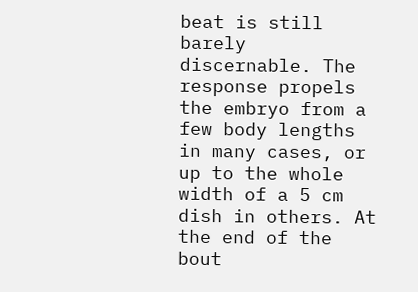beat is still barely discernable. The response propels the embryo from a few body lengths in many cases, or up to the whole width of a 5 cm dish in others. At the end of the bout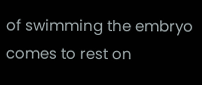of swimming the embryo comes to rest on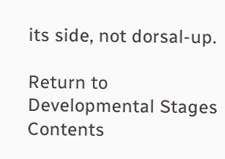its side, not dorsal-up.

Return to Developmental Stages Contents